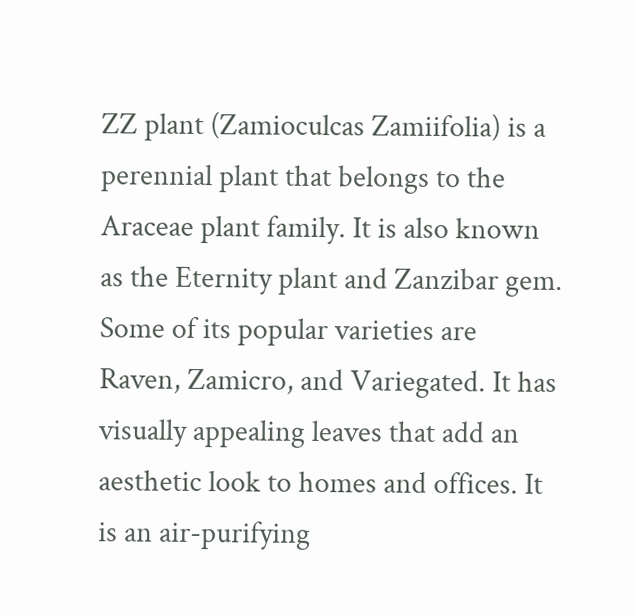ZZ plant (Zamioculcas Zamiifolia) is a perennial plant that belongs to the Araceae plant family. It is also known as the Eternity plant and Zanzibar gem. Some of its popular varieties are Raven, Zamicro, and Variegated. It has visually appealing leaves that add an aesthetic look to homes and offices. It is an air-purifying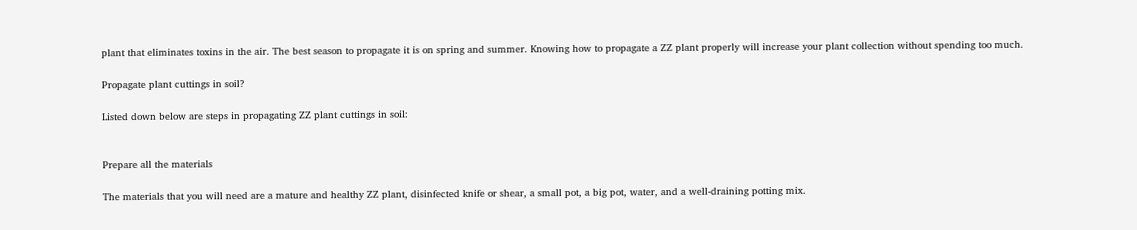plant that eliminates toxins in the air. The best season to propagate it is on spring and summer. Knowing how to propagate a ZZ plant properly will increase your plant collection without spending too much.

Propagate plant cuttings in soil?

Listed down below are steps in propagating ZZ plant cuttings in soil:


Prepare all the materials

The materials that you will need are a mature and healthy ZZ plant, disinfected knife or shear, a small pot, a big pot, water, and a well-draining potting mix.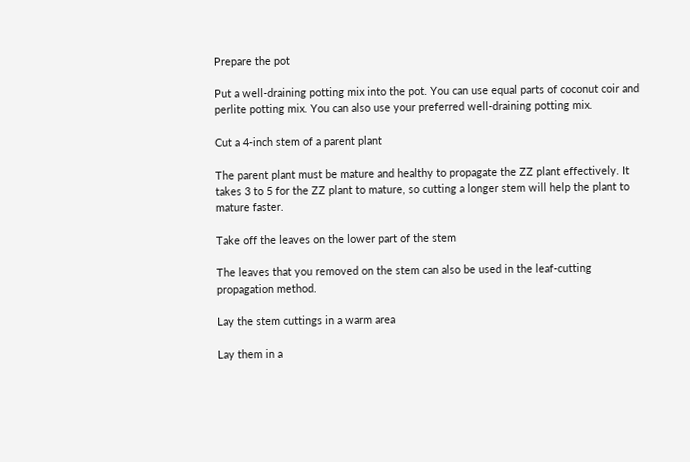Prepare the pot

Put a well-draining potting mix into the pot. You can use equal parts of coconut coir and perlite potting mix. You can also use your preferred well-draining potting mix.

Cut a 4-inch stem of a parent plant

The parent plant must be mature and healthy to propagate the ZZ plant effectively. It takes 3 to 5 for the ZZ plant to mature, so cutting a longer stem will help the plant to mature faster.

Take off the leaves on the lower part of the stem

The leaves that you removed on the stem can also be used in the leaf-cutting propagation method.

Lay the stem cuttings in a warm area

Lay them in a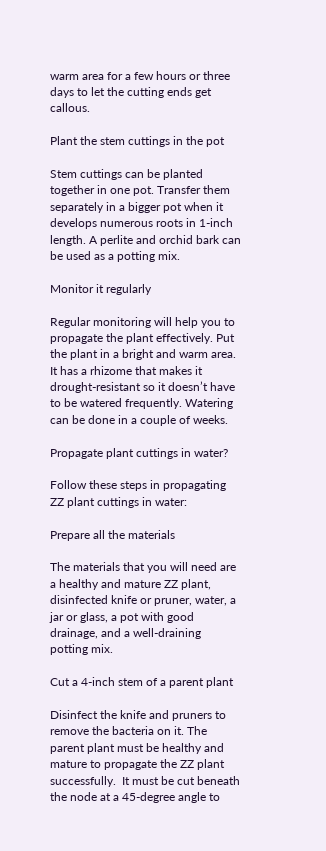warm area for a few hours or three days to let the cutting ends get callous.

Plant the stem cuttings in the pot

Stem cuttings can be planted together in one pot. Transfer them separately in a bigger pot when it develops numerous roots in 1-inch length. A perlite and orchid bark can be used as a potting mix.

Monitor it regularly

Regular monitoring will help you to propagate the plant effectively. Put the plant in a bright and warm area. It has a rhizome that makes it drought-resistant so it doesn’t have to be watered frequently. Watering can be done in a couple of weeks.

Propagate plant cuttings in water?

Follow these steps in propagating ZZ plant cuttings in water:

Prepare all the materials

The materials that you will need are a healthy and mature ZZ plant, disinfected knife or pruner, water, a jar or glass, a pot with good drainage, and a well-draining potting mix.

Cut a 4-inch stem of a parent plant

Disinfect the knife and pruners to remove the bacteria on it. The parent plant must be healthy and mature to propagate the ZZ plant successfully.  It must be cut beneath the node at a 45-degree angle to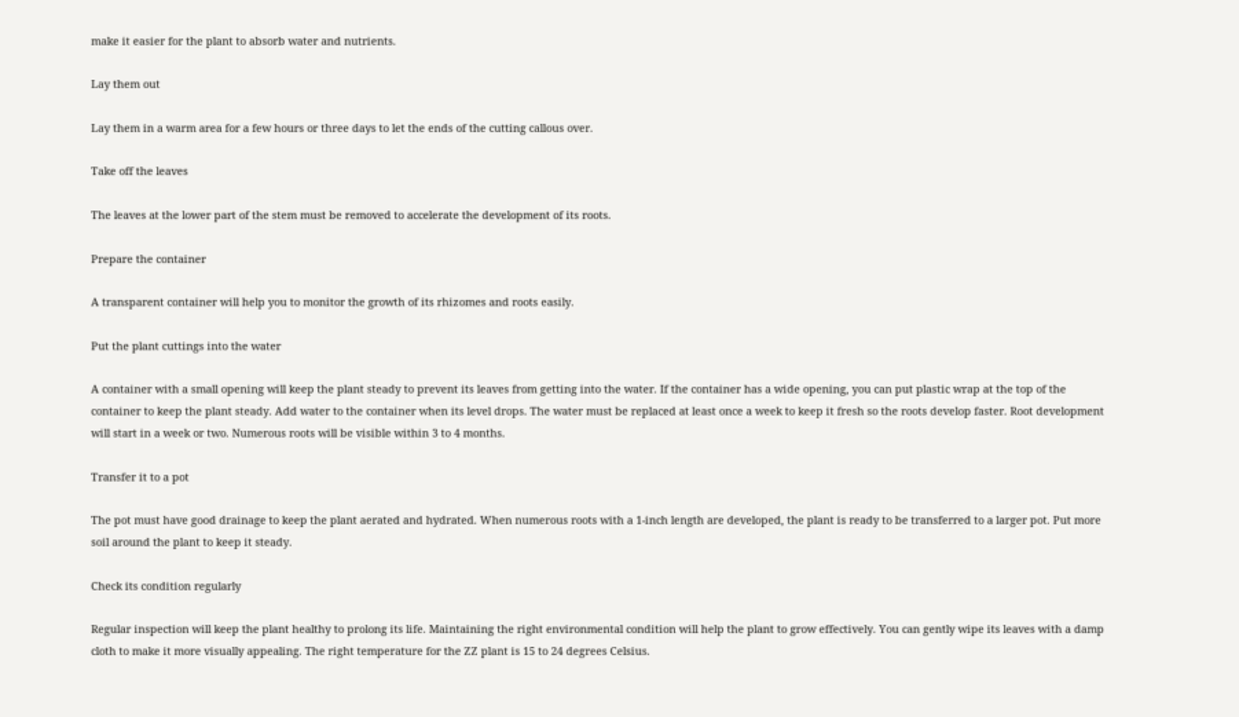make it easier for the plant to absorb water and nutrients.

Lay them out

Lay them in a warm area for a few hours or three days to let the ends of the cutting callous over.

Take off the leaves

The leaves at the lower part of the stem must be removed to accelerate the development of its roots.

Prepare the container

A transparent container will help you to monitor the growth of its rhizomes and roots easily.

Put the plant cuttings into the water

A container with a small opening will keep the plant steady to prevent its leaves from getting into the water. If the container has a wide opening, you can put plastic wrap at the top of the container to keep the plant steady. Add water to the container when its level drops. The water must be replaced at least once a week to keep it fresh so the roots develop faster. Root development will start in a week or two. Numerous roots will be visible within 3 to 4 months.

Transfer it to a pot

The pot must have good drainage to keep the plant aerated and hydrated. When numerous roots with a 1-inch length are developed, the plant is ready to be transferred to a larger pot. Put more soil around the plant to keep it steady.

Check its condition regularly

Regular inspection will keep the plant healthy to prolong its life. Maintaining the right environmental condition will help the plant to grow effectively. You can gently wipe its leaves with a damp cloth to make it more visually appealing. The right temperature for the ZZ plant is 15 to 24 degrees Celsius.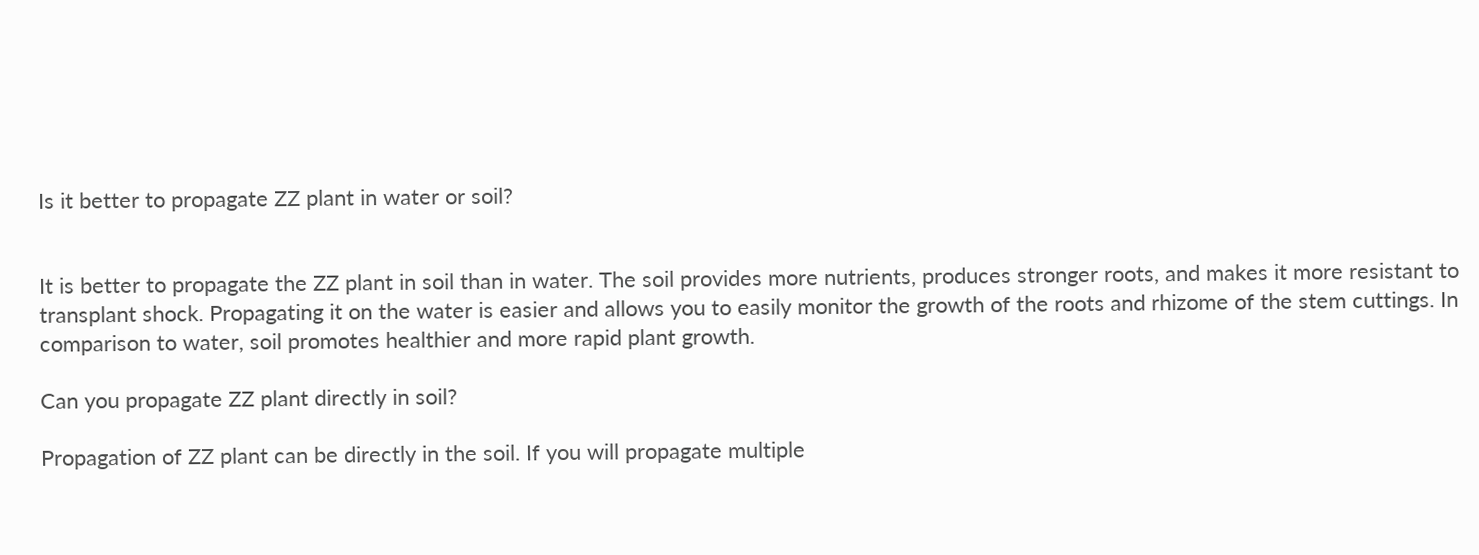Is it better to propagate ZZ plant in water or soil?


It is better to propagate the ZZ plant in soil than in water. The soil provides more nutrients, produces stronger roots, and makes it more resistant to transplant shock. Propagating it on the water is easier and allows you to easily monitor the growth of the roots and rhizome of the stem cuttings. In comparison to water, soil promotes healthier and more rapid plant growth.

Can you propagate ZZ plant directly in soil?

Propagation of ZZ plant can be directly in the soil. If you will propagate multiple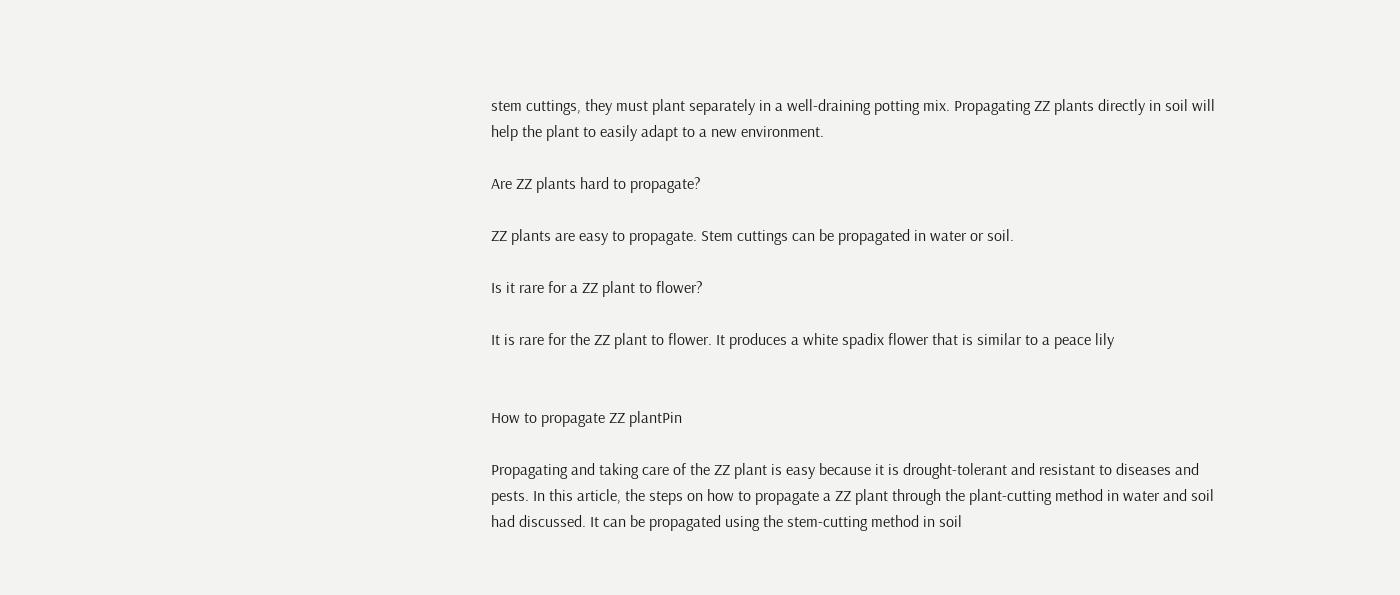stem cuttings, they must plant separately in a well-draining potting mix. Propagating ZZ plants directly in soil will help the plant to easily adapt to a new environment.

Are ZZ plants hard to propagate?

ZZ plants are easy to propagate. Stem cuttings can be propagated in water or soil.

Is it rare for a ZZ plant to flower?

It is rare for the ZZ plant to flower. It produces a white spadix flower that is similar to a peace lily


How to propagate ZZ plantPin

Propagating and taking care of the ZZ plant is easy because it is drought-tolerant and resistant to diseases and pests. In this article, the steps on how to propagate a ZZ plant through the plant-cutting method in water and soil had discussed. It can be propagated using the stem-cutting method in soil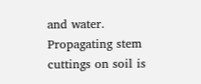and water. Propagating stem cuttings on soil is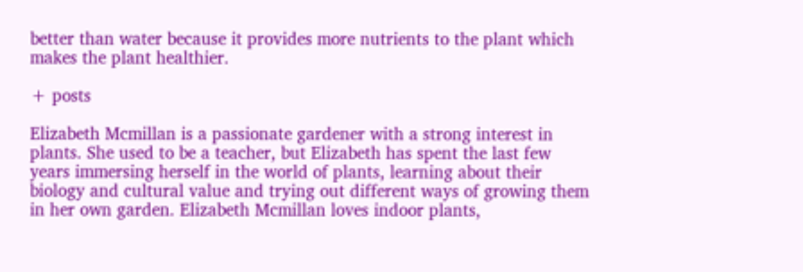better than water because it provides more nutrients to the plant which makes the plant healthier.

+ posts

Elizabeth Mcmillan is a passionate gardener with a strong interest in plants. She used to be a teacher, but Elizabeth has spent the last few years immersing herself in the world of plants, learning about their biology and cultural value and trying out different ways of growing them in her own garden. Elizabeth Mcmillan loves indoor plants,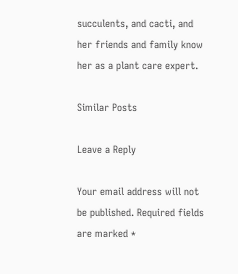succulents, and cacti, and her friends and family know her as a plant care expert.

Similar Posts

Leave a Reply

Your email address will not be published. Required fields are marked *